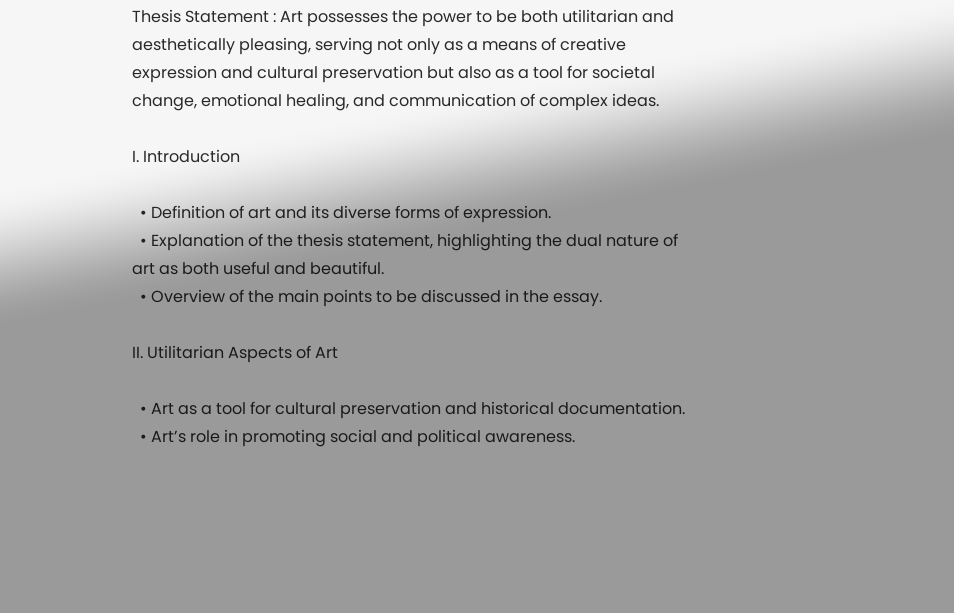Thesis Statement : Art possesses the power to be both utilitarian and aesthetically pleasing, serving not only as a means of creative expression and cultural preservation but also as a tool for societal change, emotional healing, and communication of complex ideas.

I. Introduction

  • Definition of art and its diverse forms of expression.
  • Explanation of the thesis statement, highlighting the dual nature of art as both useful and beautiful.
  • Overview of the main points to be discussed in the essay.

II. Utilitarian Aspects of Art

  • Art as a tool for cultural preservation and historical documentation.
  • Art’s role in promoting social and political awareness.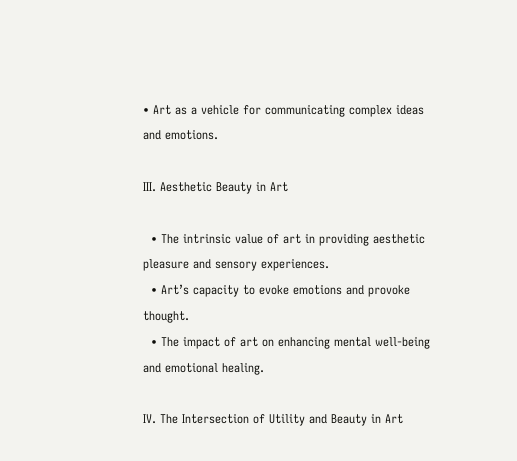• Art as a vehicle for communicating complex ideas and emotions.

III. Aesthetic Beauty in Art

  • The intrinsic value of art in providing aesthetic pleasure and sensory experiences.
  • Art’s capacity to evoke emotions and provoke thought.
  • The impact of art on enhancing mental well-being and emotional healing.

IV. The Intersection of Utility and Beauty in Art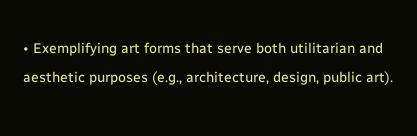• Exemplifying art forms that serve both utilitarian and aesthetic purposes (e.g., architecture, design, public art).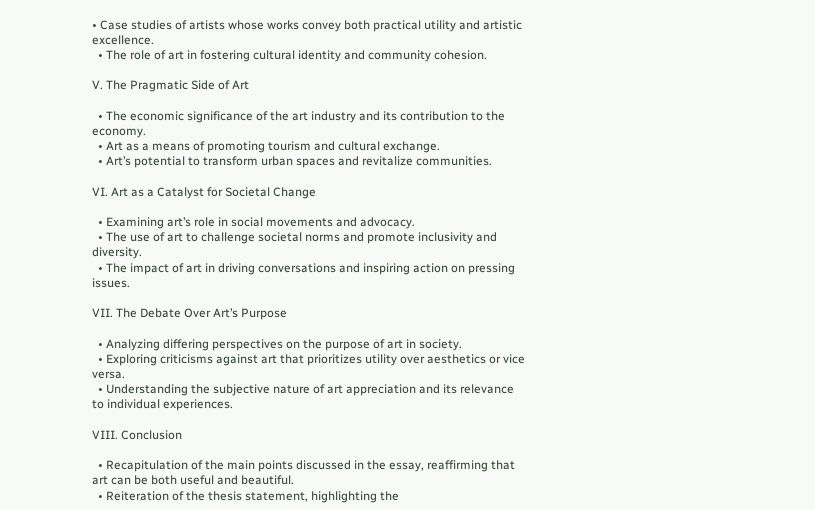• Case studies of artists whose works convey both practical utility and artistic excellence.
  • The role of art in fostering cultural identity and community cohesion.

V. The Pragmatic Side of Art

  • The economic significance of the art industry and its contribution to the economy.
  • Art as a means of promoting tourism and cultural exchange.
  • Art’s potential to transform urban spaces and revitalize communities.

VI. Art as a Catalyst for Societal Change

  • Examining art’s role in social movements and advocacy.
  • The use of art to challenge societal norms and promote inclusivity and diversity.
  • The impact of art in driving conversations and inspiring action on pressing issues.

VII. The Debate Over Art’s Purpose

  • Analyzing differing perspectives on the purpose of art in society.
  • Exploring criticisms against art that prioritizes utility over aesthetics or vice versa.
  • Understanding the subjective nature of art appreciation and its relevance to individual experiences.

VIII. Conclusion

  • Recapitulation of the main points discussed in the essay, reaffirming that art can be both useful and beautiful.
  • Reiteration of the thesis statement, highlighting the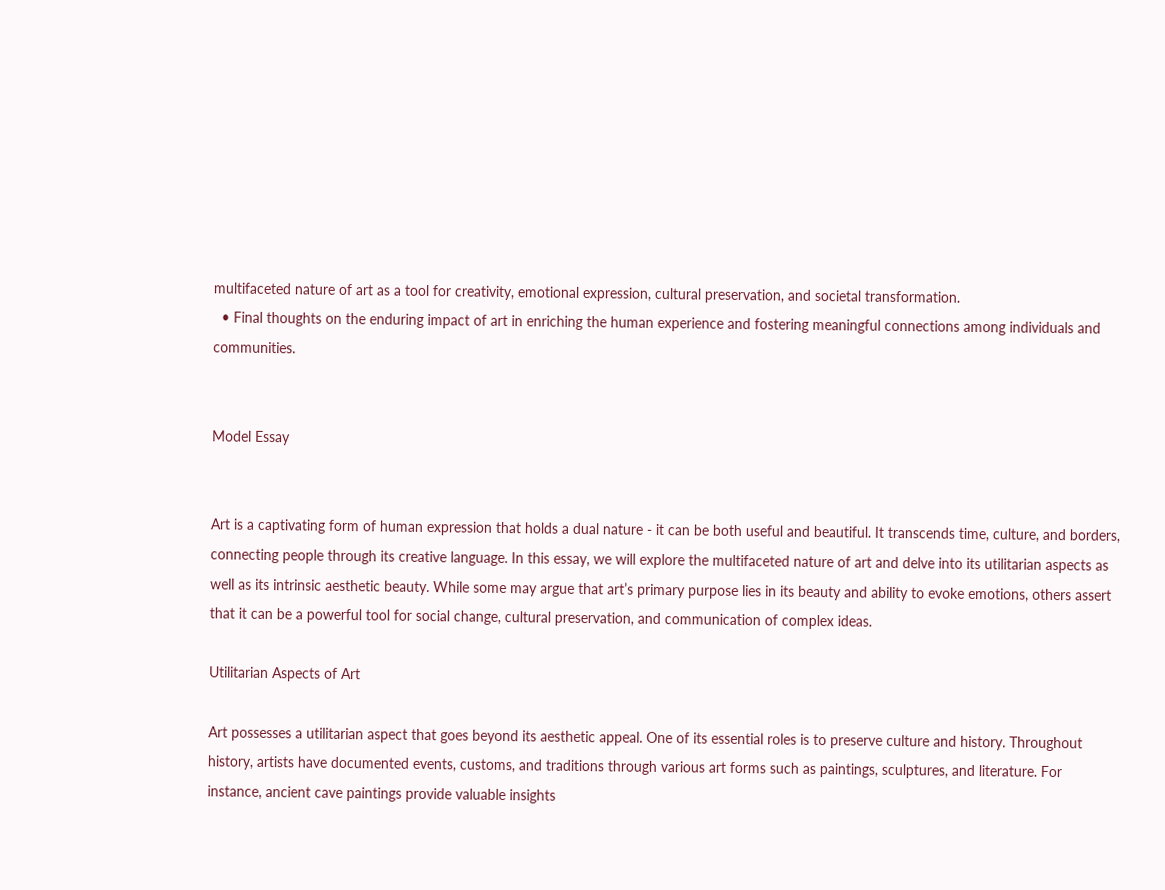multifaceted nature of art as a tool for creativity, emotional expression, cultural preservation, and societal transformation.
  • Final thoughts on the enduring impact of art in enriching the human experience and fostering meaningful connections among individuals and communities.


Model Essay


Art is a captivating form of human expression that holds a dual nature - it can be both useful and beautiful. It transcends time, culture, and borders, connecting people through its creative language. In this essay, we will explore the multifaceted nature of art and delve into its utilitarian aspects as well as its intrinsic aesthetic beauty. While some may argue that art’s primary purpose lies in its beauty and ability to evoke emotions, others assert that it can be a powerful tool for social change, cultural preservation, and communication of complex ideas.

Utilitarian Aspects of Art

Art possesses a utilitarian aspect that goes beyond its aesthetic appeal. One of its essential roles is to preserve culture and history. Throughout history, artists have documented events, customs, and traditions through various art forms such as paintings, sculptures, and literature. For instance, ancient cave paintings provide valuable insights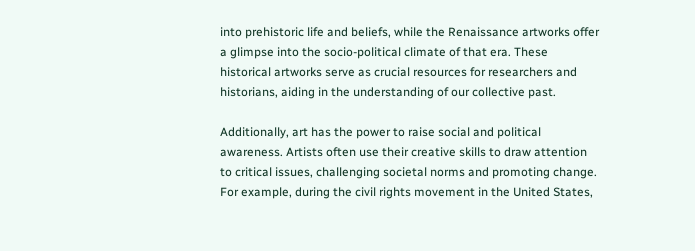into prehistoric life and beliefs, while the Renaissance artworks offer a glimpse into the socio-political climate of that era. These historical artworks serve as crucial resources for researchers and historians, aiding in the understanding of our collective past.

Additionally, art has the power to raise social and political awareness. Artists often use their creative skills to draw attention to critical issues, challenging societal norms and promoting change. For example, during the civil rights movement in the United States,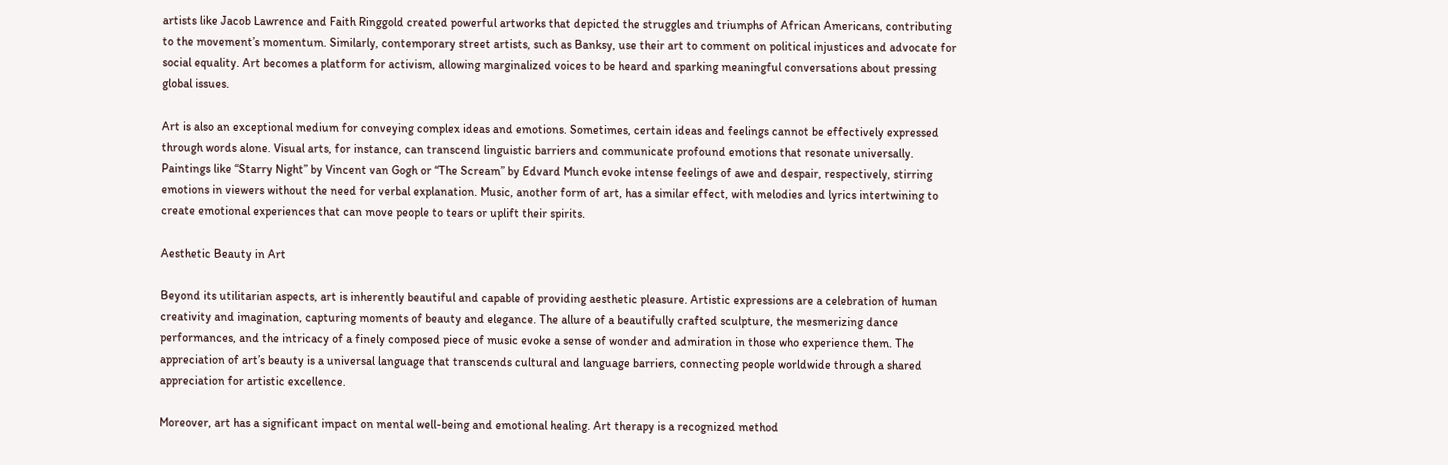artists like Jacob Lawrence and Faith Ringgold created powerful artworks that depicted the struggles and triumphs of African Americans, contributing to the movement’s momentum. Similarly, contemporary street artists, such as Banksy, use their art to comment on political injustices and advocate for social equality. Art becomes a platform for activism, allowing marginalized voices to be heard and sparking meaningful conversations about pressing global issues.

Art is also an exceptional medium for conveying complex ideas and emotions. Sometimes, certain ideas and feelings cannot be effectively expressed through words alone. Visual arts, for instance, can transcend linguistic barriers and communicate profound emotions that resonate universally. Paintings like “Starry Night” by Vincent van Gogh or “The Scream” by Edvard Munch evoke intense feelings of awe and despair, respectively, stirring emotions in viewers without the need for verbal explanation. Music, another form of art, has a similar effect, with melodies and lyrics intertwining to create emotional experiences that can move people to tears or uplift their spirits.

Aesthetic Beauty in Art

Beyond its utilitarian aspects, art is inherently beautiful and capable of providing aesthetic pleasure. Artistic expressions are a celebration of human creativity and imagination, capturing moments of beauty and elegance. The allure of a beautifully crafted sculpture, the mesmerizing dance performances, and the intricacy of a finely composed piece of music evoke a sense of wonder and admiration in those who experience them. The appreciation of art’s beauty is a universal language that transcends cultural and language barriers, connecting people worldwide through a shared appreciation for artistic excellence.

Moreover, art has a significant impact on mental well-being and emotional healing. Art therapy is a recognized method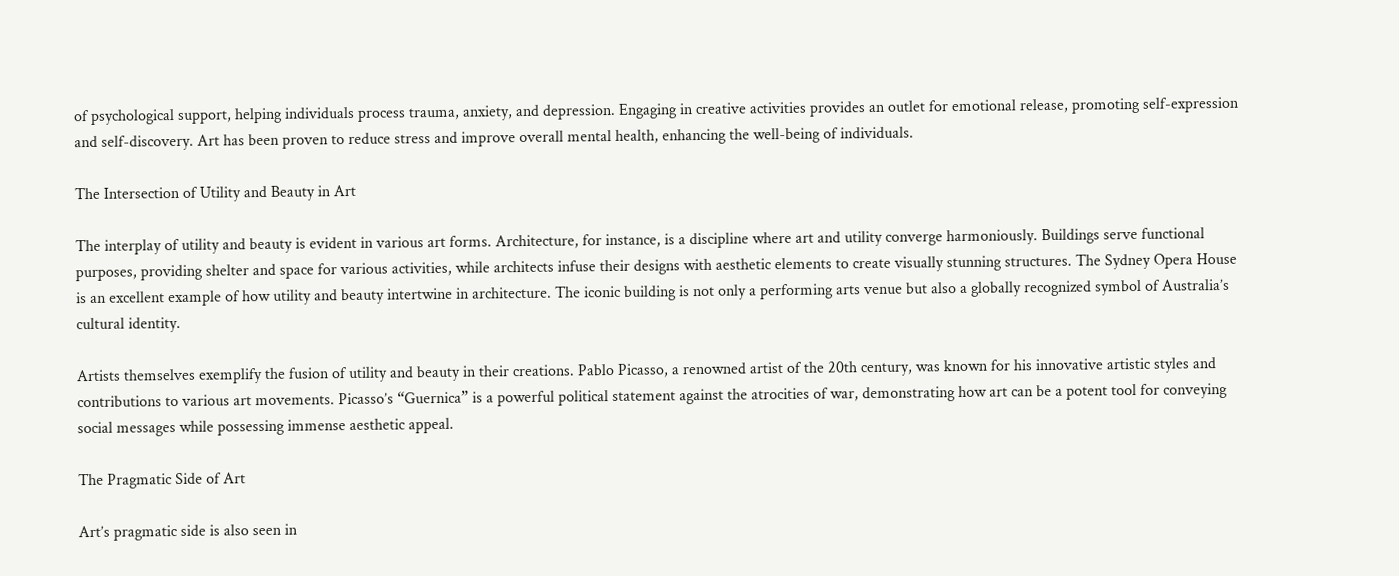of psychological support, helping individuals process trauma, anxiety, and depression. Engaging in creative activities provides an outlet for emotional release, promoting self-expression and self-discovery. Art has been proven to reduce stress and improve overall mental health, enhancing the well-being of individuals.

The Intersection of Utility and Beauty in Art

The interplay of utility and beauty is evident in various art forms. Architecture, for instance, is a discipline where art and utility converge harmoniously. Buildings serve functional purposes, providing shelter and space for various activities, while architects infuse their designs with aesthetic elements to create visually stunning structures. The Sydney Opera House is an excellent example of how utility and beauty intertwine in architecture. The iconic building is not only a performing arts venue but also a globally recognized symbol of Australia’s cultural identity.

Artists themselves exemplify the fusion of utility and beauty in their creations. Pablo Picasso, a renowned artist of the 20th century, was known for his innovative artistic styles and contributions to various art movements. Picasso’s “Guernica” is a powerful political statement against the atrocities of war, demonstrating how art can be a potent tool for conveying social messages while possessing immense aesthetic appeal.

The Pragmatic Side of Art

Art’s pragmatic side is also seen in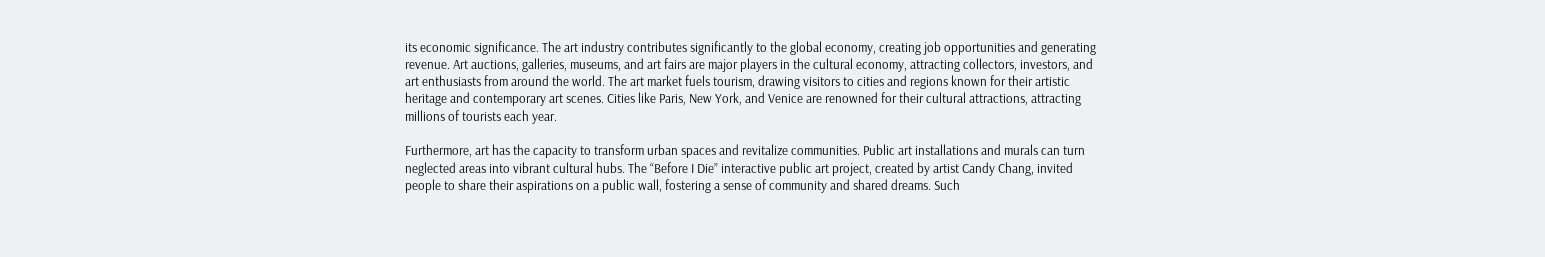its economic significance. The art industry contributes significantly to the global economy, creating job opportunities and generating revenue. Art auctions, galleries, museums, and art fairs are major players in the cultural economy, attracting collectors, investors, and art enthusiasts from around the world. The art market fuels tourism, drawing visitors to cities and regions known for their artistic heritage and contemporary art scenes. Cities like Paris, New York, and Venice are renowned for their cultural attractions, attracting millions of tourists each year.

Furthermore, art has the capacity to transform urban spaces and revitalize communities. Public art installations and murals can turn neglected areas into vibrant cultural hubs. The “Before I Die” interactive public art project, created by artist Candy Chang, invited people to share their aspirations on a public wall, fostering a sense of community and shared dreams. Such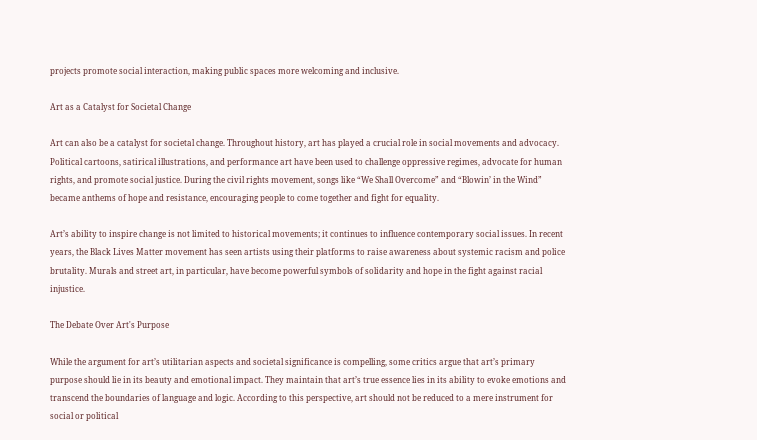projects promote social interaction, making public spaces more welcoming and inclusive.

Art as a Catalyst for Societal Change

Art can also be a catalyst for societal change. Throughout history, art has played a crucial role in social movements and advocacy. Political cartoons, satirical illustrations, and performance art have been used to challenge oppressive regimes, advocate for human rights, and promote social justice. During the civil rights movement, songs like “We Shall Overcome” and “Blowin’ in the Wind” became anthems of hope and resistance, encouraging people to come together and fight for equality.

Art’s ability to inspire change is not limited to historical movements; it continues to influence contemporary social issues. In recent years, the Black Lives Matter movement has seen artists using their platforms to raise awareness about systemic racism and police brutality. Murals and street art, in particular, have become powerful symbols of solidarity and hope in the fight against racial injustice.

The Debate Over Art's Purpose

While the argument for art’s utilitarian aspects and societal significance is compelling, some critics argue that art’s primary purpose should lie in its beauty and emotional impact. They maintain that art’s true essence lies in its ability to evoke emotions and transcend the boundaries of language and logic. According to this perspective, art should not be reduced to a mere instrument for social or political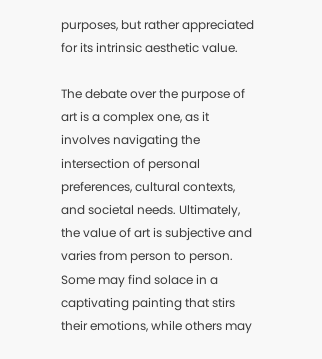purposes, but rather appreciated for its intrinsic aesthetic value.

The debate over the purpose of art is a complex one, as it involves navigating the intersection of personal preferences, cultural contexts, and societal needs. Ultimately, the value of art is subjective and varies from person to person. Some may find solace in a captivating painting that stirs their emotions, while others may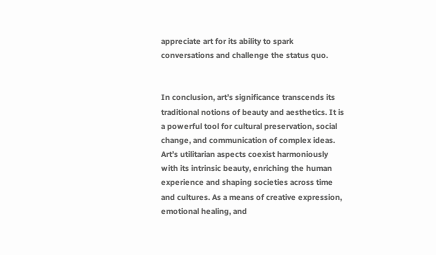appreciate art for its ability to spark conversations and challenge the status quo.


In conclusion, art’s significance transcends its traditional notions of beauty and aesthetics. It is a powerful tool for cultural preservation, social change, and communication of complex ideas. Art’s utilitarian aspects coexist harmoniously with its intrinsic beauty, enriching the human experience and shaping societies across time and cultures. As a means of creative expression, emotional healing, and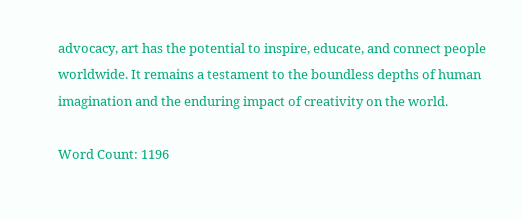advocacy, art has the potential to inspire, educate, and connect people worldwide. It remains a testament to the boundless depths of human imagination and the enduring impact of creativity on the world.

Word Count: 1196